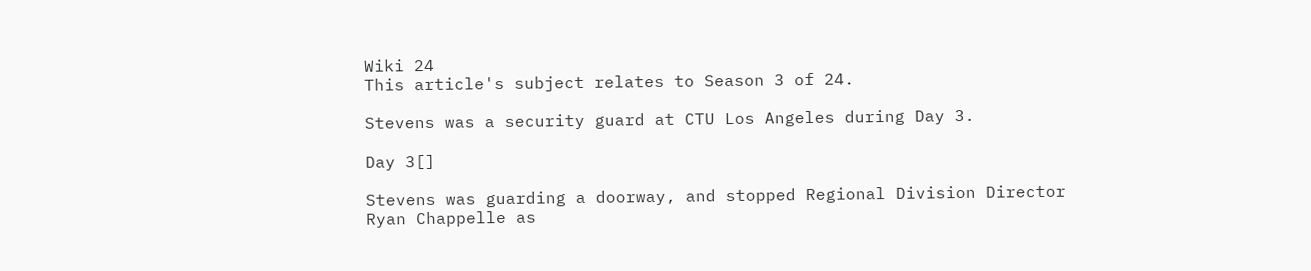Wiki 24
This article's subject relates to Season 3 of 24.

Stevens was a security guard at CTU Los Angeles during Day 3.

Day 3[]

Stevens was guarding a doorway, and stopped Regional Division Director Ryan Chappelle as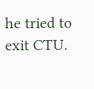he tried to exit CTU.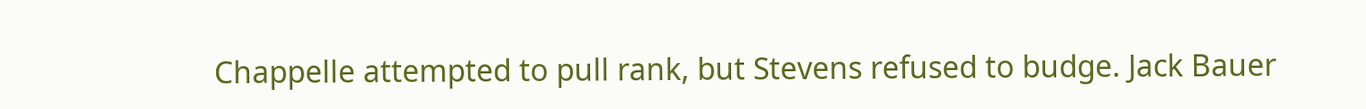Chappelle attempted to pull rank, but Stevens refused to budge. Jack Bauer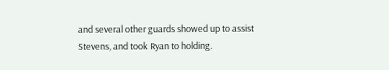and several other guards showed up to assist Stevens, and took Ryan to holding.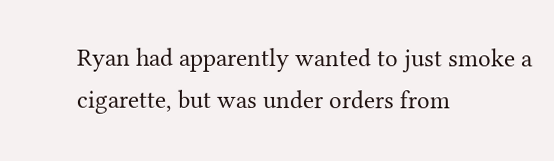Ryan had apparently wanted to just smoke a cigarette, but was under orders from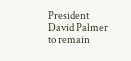President David Palmer to remain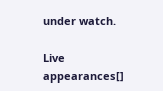under watch.

Live appearances[]